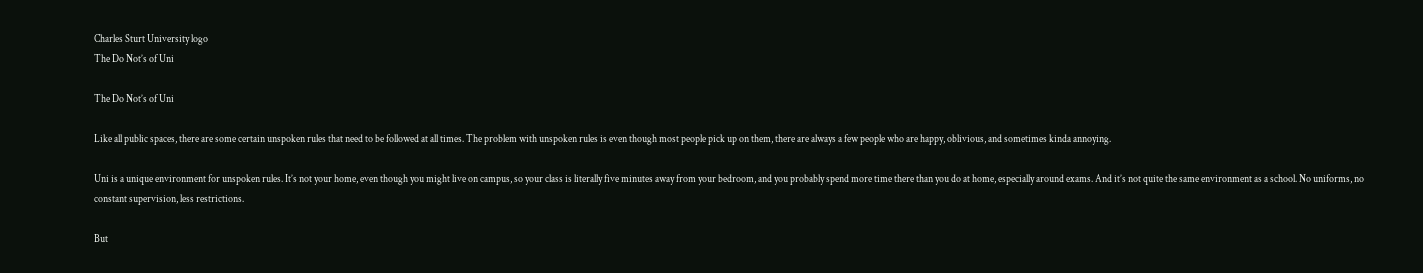Charles Sturt University logo
The Do Not’s of Uni

The Do Not’s of Uni

Like all public spaces, there are some certain unspoken rules that need to be followed at all times. The problem with unspoken rules is even though most people pick up on them, there are always a few people who are happy, oblivious, and sometimes kinda annoying.

Uni is a unique environment for unspoken rules. It’s not your home, even though you might live on campus, so your class is literally five minutes away from your bedroom, and you probably spend more time there than you do at home, especially around exams. And it’s not quite the same environment as a school. No uniforms, no constant supervision, less restrictions.

But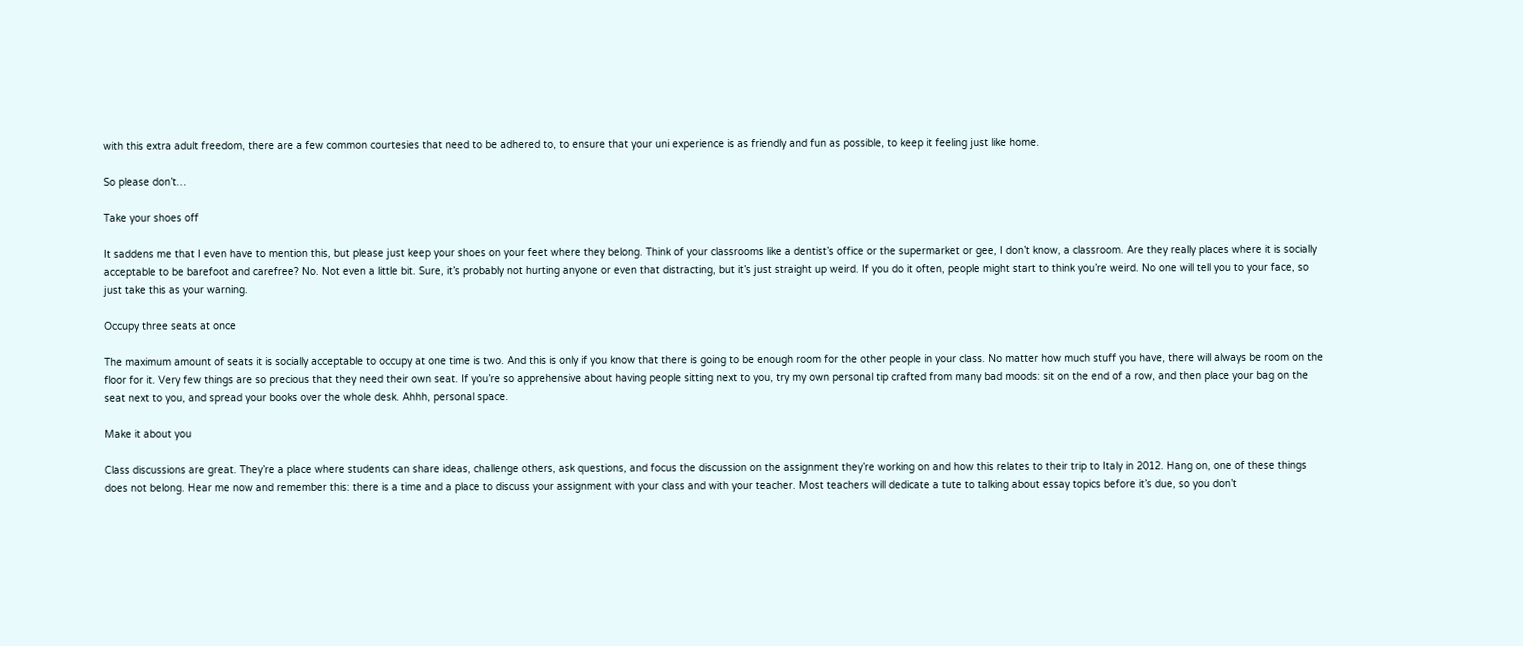with this extra adult freedom, there are a few common courtesies that need to be adhered to, to ensure that your uni experience is as friendly and fun as possible, to keep it feeling just like home.

So please don’t…

Take your shoes off

It saddens me that I even have to mention this, but please just keep your shoes on your feet where they belong. Think of your classrooms like a dentist’s office or the supermarket or gee, I don’t know, a classroom. Are they really places where it is socially acceptable to be barefoot and carefree? No. Not even a little bit. Sure, it’s probably not hurting anyone or even that distracting, but it’s just straight up weird. If you do it often, people might start to think you’re weird. No one will tell you to your face, so just take this as your warning.

Occupy three seats at once

The maximum amount of seats it is socially acceptable to occupy at one time is two. And this is only if you know that there is going to be enough room for the other people in your class. No matter how much stuff you have, there will always be room on the floor for it. Very few things are so precious that they need their own seat. If you’re so apprehensive about having people sitting next to you, try my own personal tip crafted from many bad moods: sit on the end of a row, and then place your bag on the seat next to you, and spread your books over the whole desk. Ahhh, personal space.

Make it about you

Class discussions are great. They’re a place where students can share ideas, challenge others, ask questions, and focus the discussion on the assignment they’re working on and how this relates to their trip to Italy in 2012. Hang on, one of these things does not belong. Hear me now and remember this: there is a time and a place to discuss your assignment with your class and with your teacher. Most teachers will dedicate a tute to talking about essay topics before it’s due, so you don’t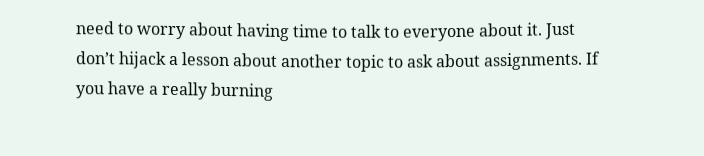need to worry about having time to talk to everyone about it. Just don’t hijack a lesson about another topic to ask about assignments. If you have a really burning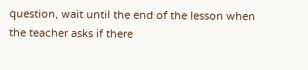question, wait until the end of the lesson when the teacher asks if there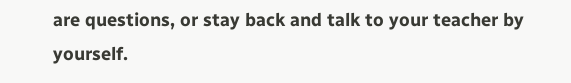are questions, or stay back and talk to your teacher by yourself.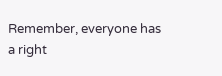Remember, everyone has a right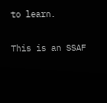to learn.

This is an SSAF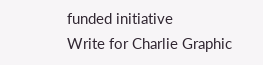funded initiative
Write for Charlie Graphic